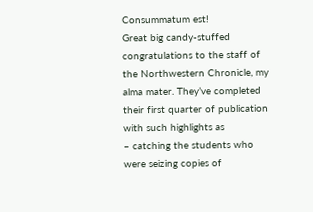Consummatum est!
Great big candy-stuffed congratulations to the staff of the Northwestern Chronicle, my alma mater. They’ve completed their first quarter of publication with such highlights as
– catching the students who were seizing copies of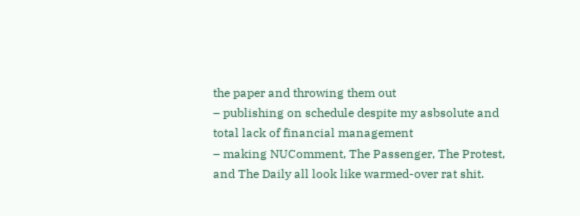the paper and throwing them out
– publishing on schedule despite my asbsolute and total lack of financial management
– making NUComment, The Passenger, The Protest, and The Daily all look like warmed-over rat shit.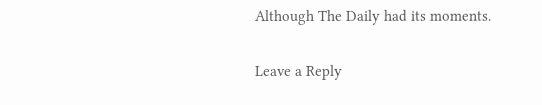Although The Daily had its moments.

Leave a Reply